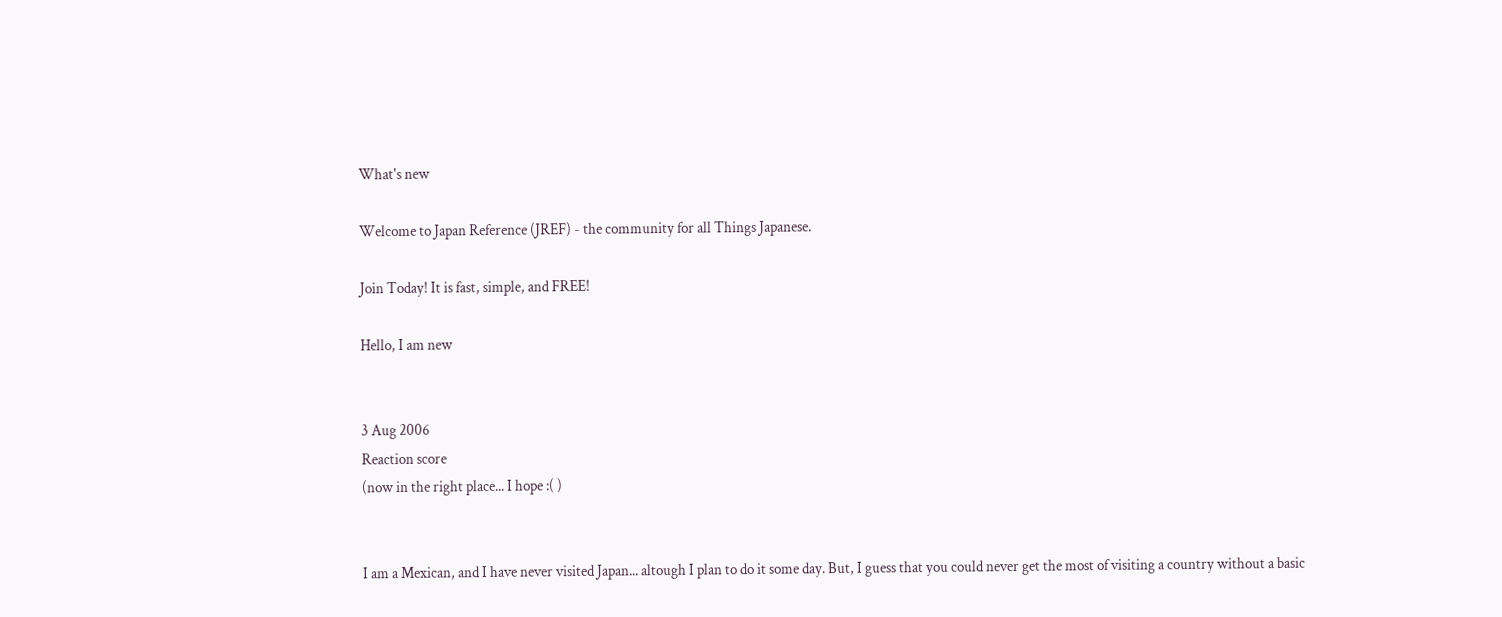What's new

Welcome to Japan Reference (JREF) - the community for all Things Japanese.

Join Today! It is fast, simple, and FREE!

Hello, I am new


3 Aug 2006
Reaction score
(now in the right place... I hope :( )


I am a Mexican, and I have never visited Japan... altough I plan to do it some day. But, I guess that you could never get the most of visiting a country without a basic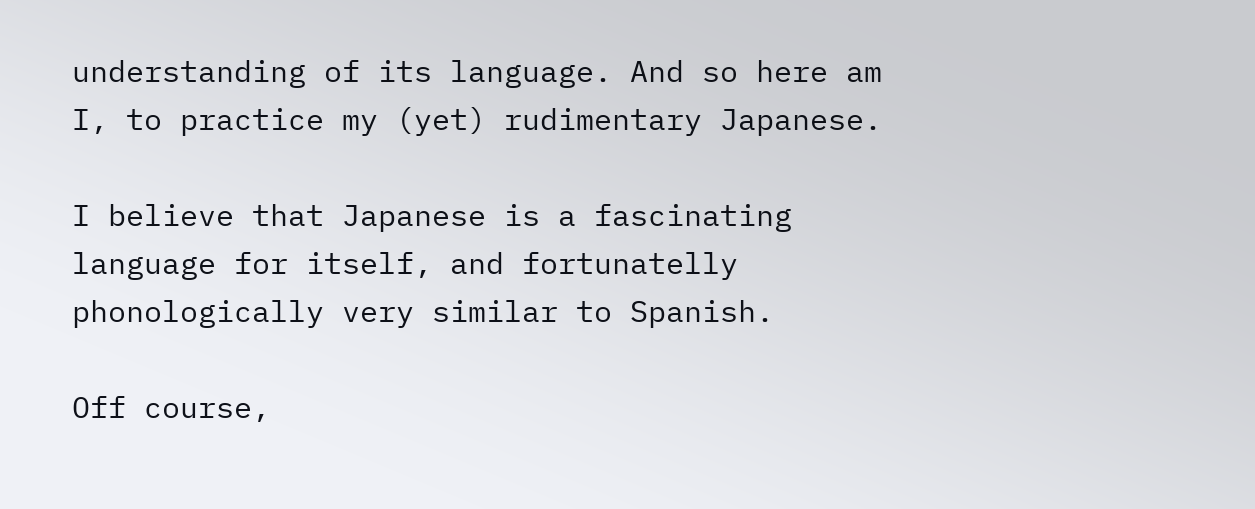understanding of its language. And so here am I, to practice my (yet) rudimentary Japanese.

I believe that Japanese is a fascinating language for itself, and fortunatelly phonologically very similar to Spanish.

Off course,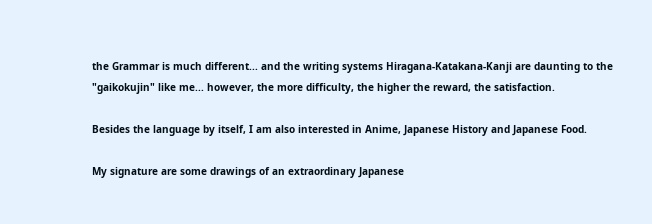the Grammar is much different... and the writing systems Hiragana-Katakana-Kanji are daunting to the "gaikokujin" like me... however, the more difficulty, the higher the reward, the satisfaction.

Besides the language by itself, I am also interested in Anime, Japanese History and Japanese Food.

My signature are some drawings of an extraordinary Japanese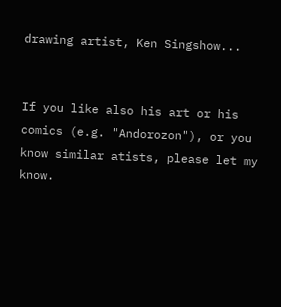drawing artist, Ken Singshow...


If you like also his art or his comics (e.g. "Andorozon"), or you know similar atists, please let my know.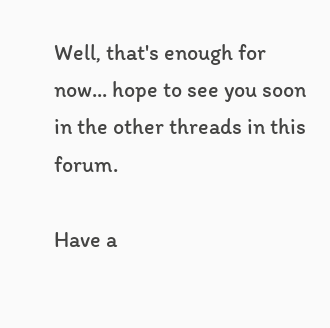Well, that's enough for now... hope to see you soon in the other threads in this forum.

Have a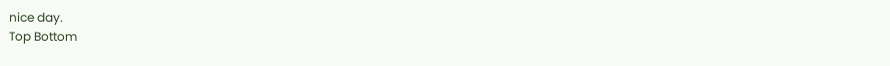nice day.
Top Bottom